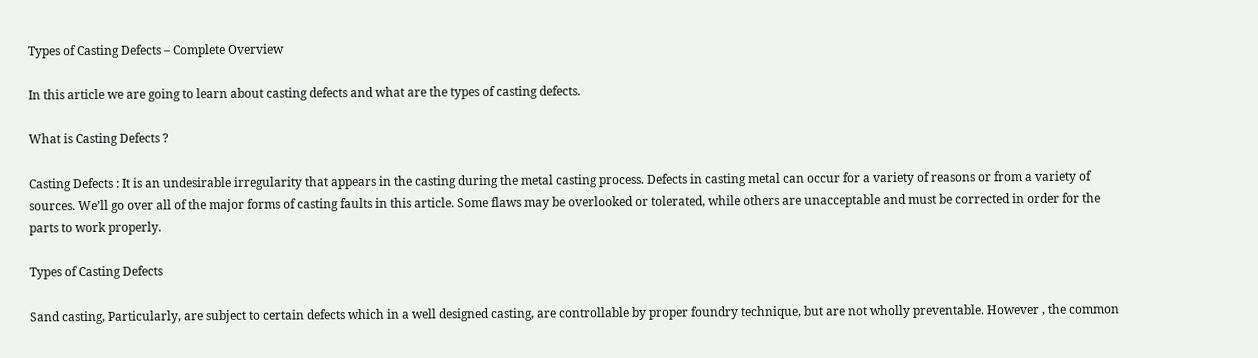Types of Casting Defects – Complete Overview

In this article we are going to learn about casting defects and what are the types of casting defects.

What is Casting Defects ?

Casting Defects : It is an undesirable irregularity that appears in the casting during the metal casting process. Defects in casting metal can occur for a variety of reasons or from a variety of sources. We’ll go over all of the major forms of casting faults in this article. Some flaws may be overlooked or tolerated, while others are unacceptable and must be corrected in order for the parts to work properly.

Types of Casting Defects

Sand casting, Particularly, are subject to certain defects which in a well designed casting, are controllable by proper foundry technique, but are not wholly preventable. However , the common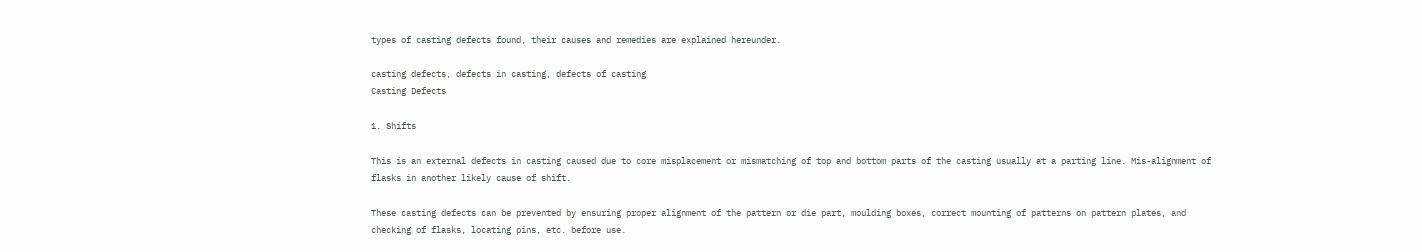types of casting defects found, their causes and remedies are explained hereunder.

casting defects, defects in casting, defects of casting
Casting Defects

1. Shifts

This is an external defects in casting caused due to core misplacement or mismatching of top and bottom parts of the casting usually at a parting line. Mis-alignment of flasks in another likely cause of shift.

These casting defects can be prevented by ensuring proper alignment of the pattern or die part, moulding boxes, correct mounting of patterns on pattern plates, and checking of flasks, locating pins, etc. before use.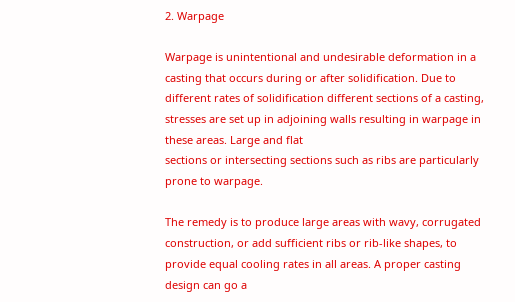2. Warpage

Warpage is unintentional and undesirable deformation in a casting that occurs during or after solidification. Due to different rates of solidification different sections of a casting, stresses are set up in adjoining walls resulting in warpage in these areas. Large and flat
sections or intersecting sections such as ribs are particularly prone to warpage.

The remedy is to produce large areas with wavy, corrugated construction, or add sufficient ribs or rib-like shapes, to provide equal cooling rates in all areas. A proper casting design can go a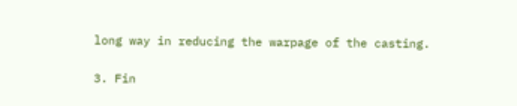long way in reducing the warpage of the casting.

3. Fin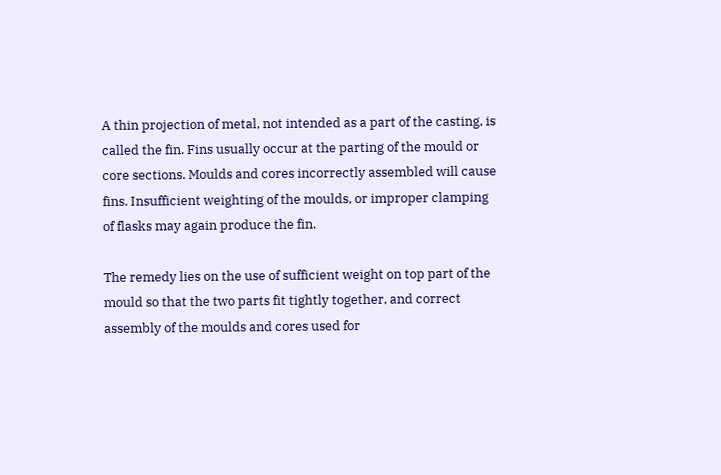A thin projection of metal, not intended as a part of the casting, is called the fin. Fins usually occur at the parting of the mould or core sections. Moulds and cores incorrectly assembled will cause fins. Insufficient weighting of the moulds, or improper clamping of flasks may again produce the fin.

The remedy lies on the use of sufficient weight on top part of the mould so that the two parts fit tightly together, and correct assembly of the moulds and cores used for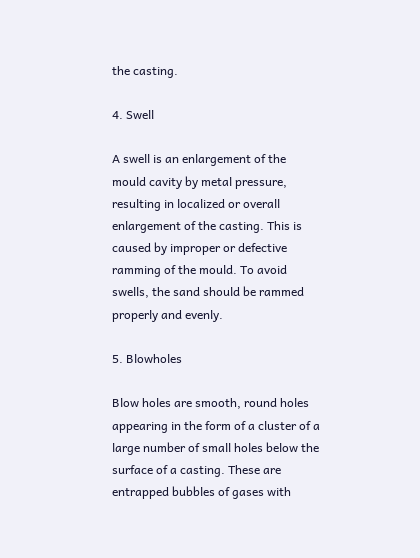the casting.

4. Swell

A swell is an enlargement of the mould cavity by metal pressure, resulting in localized or overall enlargement of the casting. This is caused by improper or defective ramming of the mould. To avoid swells, the sand should be rammed properly and evenly.

5. Blowholes

Blow holes are smooth, round holes appearing in the form of a cluster of a large number of small holes below the surface of a casting. These are entrapped bubbles of gases with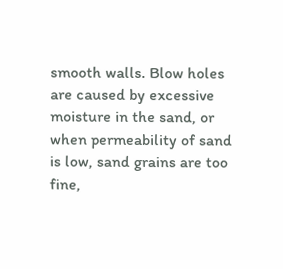smooth walls. Blow holes are caused by excessive moisture in the sand, or when permeability of sand is low, sand grains are too fine,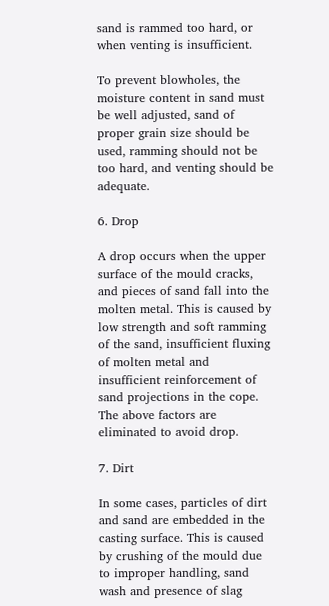sand is rammed too hard, or when venting is insufficient.

To prevent blowholes, the moisture content in sand must be well adjusted, sand of proper grain size should be used, ramming should not be too hard, and venting should be adequate.

6. Drop

A drop occurs when the upper surface of the mould cracks, and pieces of sand fall into the molten metal. This is caused by low strength and soft ramming of the sand, insufficient fluxing of molten metal and insufficient reinforcement of sand projections in the cope. The above factors are eliminated to avoid drop.

7. Dirt

In some cases, particles of dirt and sand are embedded in the casting surface. This is caused by crushing of the mould due to improper handling, sand wash and presence of slag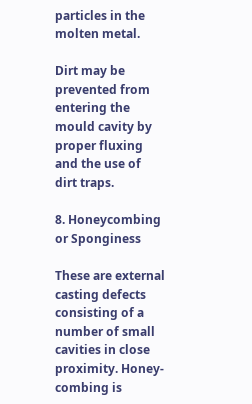particles in the molten metal.

Dirt may be prevented from entering the mould cavity by proper fluxing and the use of dirt traps.

8. Honeycombing or Sponginess

These are external casting defects consisting of a number of small cavities in close proximity. Honey-combing is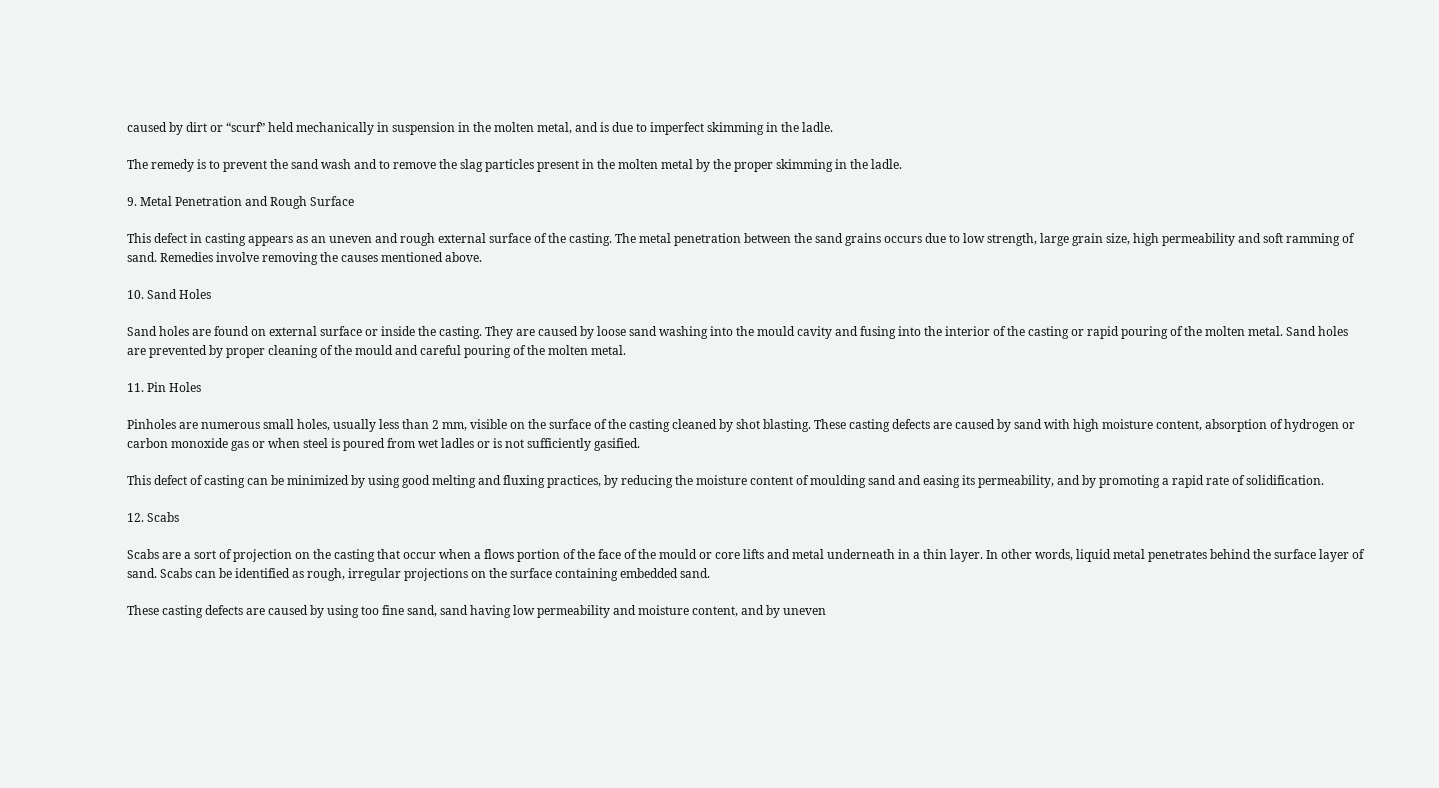caused by dirt or “scurf” held mechanically in suspension in the molten metal, and is due to imperfect skimming in the ladle.

The remedy is to prevent the sand wash and to remove the slag particles present in the molten metal by the proper skimming in the ladle.

9. Metal Penetration and Rough Surface

This defect in casting appears as an uneven and rough external surface of the casting. The metal penetration between the sand grains occurs due to low strength, large grain size, high permeability and soft ramming of sand. Remedies involve removing the causes mentioned above.

10. Sand Holes

Sand holes are found on external surface or inside the casting. They are caused by loose sand washing into the mould cavity and fusing into the interior of the casting or rapid pouring of the molten metal. Sand holes are prevented by proper cleaning of the mould and careful pouring of the molten metal.

11. Pin Holes

Pinholes are numerous small holes, usually less than 2 mm, visible on the surface of the casting cleaned by shot blasting. These casting defects are caused by sand with high moisture content, absorption of hydrogen or carbon monoxide gas or when steel is poured from wet ladles or is not sufficiently gasified.

This defect of casting can be minimized by using good melting and fluxing practices, by reducing the moisture content of moulding sand and easing its permeability, and by promoting a rapid rate of solidification.

12. Scabs

Scabs are a sort of projection on the casting that occur when a flows portion of the face of the mould or core lifts and metal underneath in a thin layer. In other words, liquid metal penetrates behind the surface layer of sand. Scabs can be identified as rough, irregular projections on the surface containing embedded sand.

These casting defects are caused by using too fine sand, sand having low permeability and moisture content, and by uneven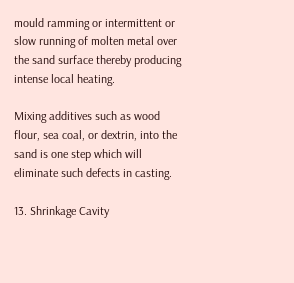mould ramming or intermittent or slow running of molten metal over the sand surface thereby producing intense local heating.

Mixing additives such as wood flour, sea coal, or dextrin, into the sand is one step which will eliminate such defects in casting.

13. Shrinkage Cavity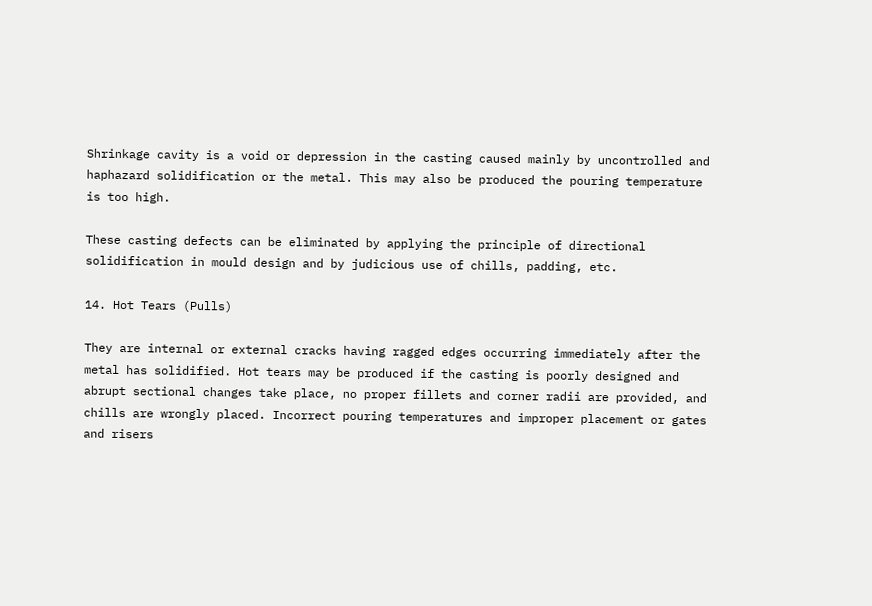Shrinkage cavity is a void or depression in the casting caused mainly by uncontrolled and haphazard solidification or the metal. This may also be produced the pouring temperature is too high.

These casting defects can be eliminated by applying the principle of directional solidification in mould design and by judicious use of chills, padding, etc.

14. Hot Tears (Pulls)

They are internal or external cracks having ragged edges occurring immediately after the metal has solidified. Hot tears may be produced if the casting is poorly designed and abrupt sectional changes take place, no proper fillets and corner radii are provided, and chills are wrongly placed. Incorrect pouring temperatures and improper placement or gates and risers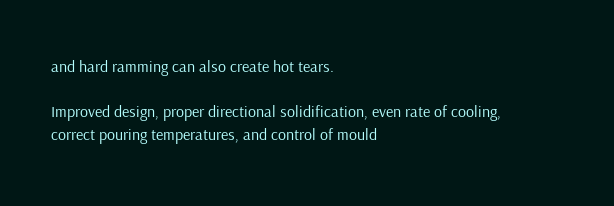and hard ramming can also create hot tears.

Improved design, proper directional solidification, even rate of cooling, correct pouring temperatures, and control of mould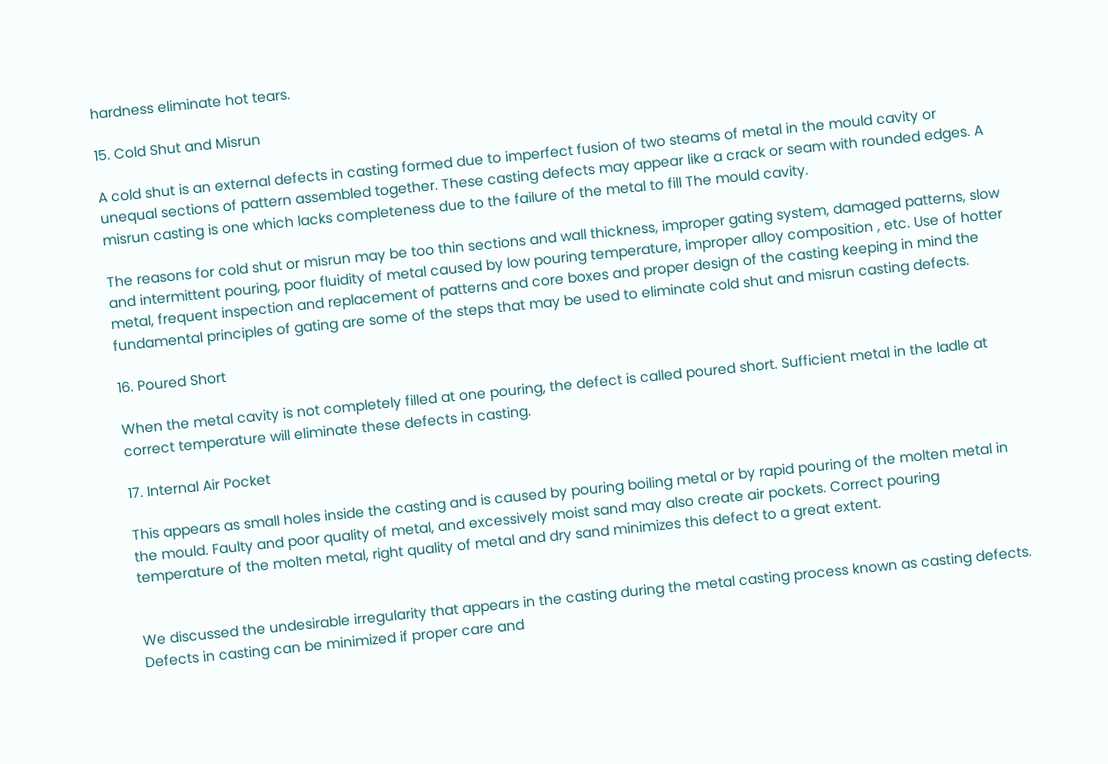hardness eliminate hot tears.

15. Cold Shut and Misrun

A cold shut is an external defects in casting formed due to imperfect fusion of two steams of metal in the mould cavity or unequal sections of pattern assembled together. These casting defects may appear like a crack or seam with rounded edges. A misrun casting is one which lacks completeness due to the failure of the metal to fill The mould cavity.

The reasons for cold shut or misrun may be too thin sections and wall thickness, improper gating system, damaged patterns, slow and intermittent pouring, poor fluidity of metal caused by low pouring temperature, improper alloy composition , etc. Use of hotter metal, frequent inspection and replacement of patterns and core boxes and proper design of the casting keeping in mind the fundamental principles of gating are some of the steps that may be used to eliminate cold shut and misrun casting defects.

16. Poured Short

When the metal cavity is not completely filled at one pouring, the defect is called poured short. Sufficient metal in the ladle at correct temperature will eliminate these defects in casting.

17. Internal Air Pocket

This appears as small holes inside the casting and is caused by pouring boiling metal or by rapid pouring of the molten metal in the mould. Faulty and poor quality of metal, and excessively moist sand may also create air pockets. Correct pouring temperature of the molten metal, right quality of metal and dry sand minimizes this defect to a great extent.


We discussed the undesirable irregularity that appears in the casting during the metal casting process known as casting defects. Defects in casting can be minimized if proper care and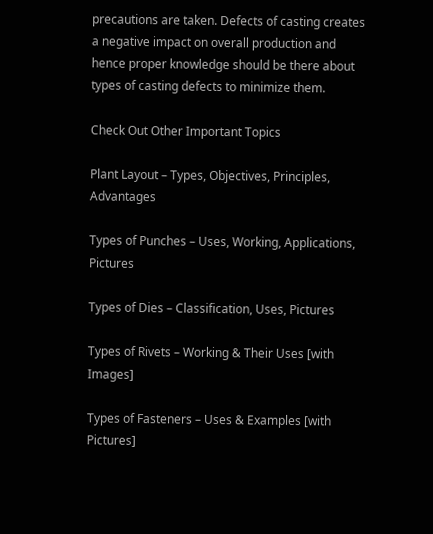precautions are taken. Defects of casting creates a negative impact on overall production and hence proper knowledge should be there about types of casting defects to minimize them.

Check Out Other Important Topics

Plant Layout – Types, Objectives, Principles, Advantages

Types of Punches – Uses, Working, Applications, Pictures

Types of Dies – Classification, Uses, Pictures

Types of Rivets – Working & Their Uses [with Images]

Types of Fasteners – Uses & Examples [with Pictures]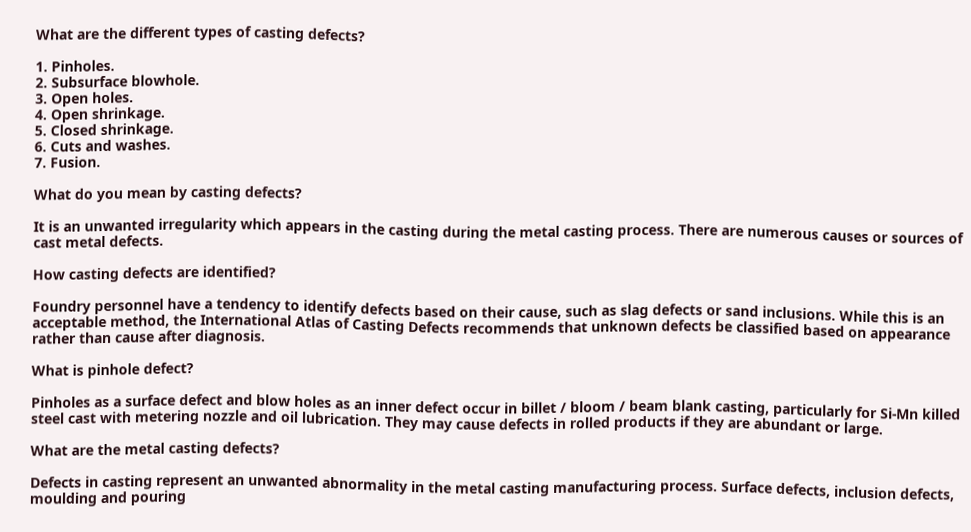What are the different types of casting defects?

1. Pinholes.
2. Subsurface blowhole.
3. Open holes.
4. Open shrinkage.
5. Closed shrinkage.
6. Cuts and washes.
7. Fusion.

What do you mean by casting defects?

It is an unwanted irregularity which appears in the casting during the metal casting process. There are numerous causes or sources of cast metal defects.

How casting defects are identified?

Foundry personnel have a tendency to identify defects based on their cause, such as slag defects or sand inclusions. While this is an acceptable method, the International Atlas of Casting Defects recommends that unknown defects be classified based on appearance rather than cause after diagnosis.

What is pinhole defect?

Pinholes as a surface defect and blow holes as an inner defect occur in billet / bloom / beam blank casting, particularly for Si-Mn killed steel cast with metering nozzle and oil lubrication. They may cause defects in rolled products if they are abundant or large.

What are the metal casting defects?

Defects in casting represent an unwanted abnormality in the metal casting manufacturing process. Surface defects, inclusion defects, moulding and pouring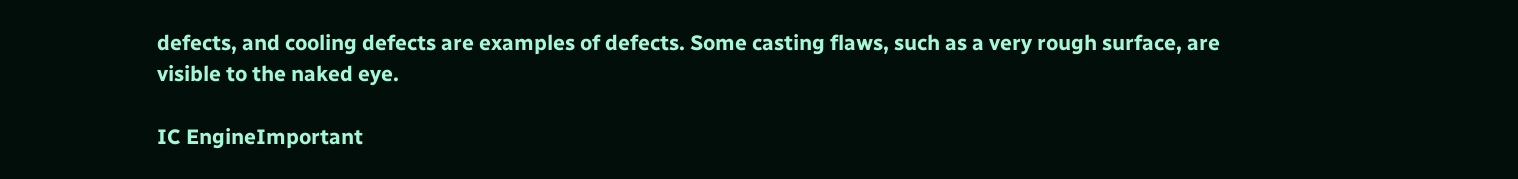defects, and cooling defects are examples of defects. Some casting flaws, such as a very rough surface, are visible to the naked eye.

IC EngineImportant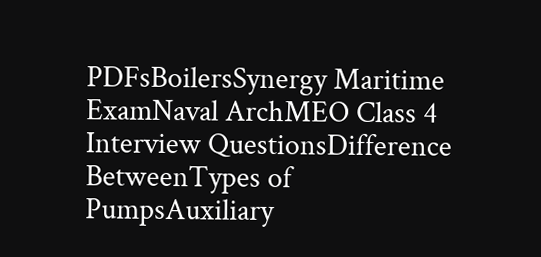PDFsBoilersSynergy Maritime ExamNaval ArchMEO Class 4
Interview QuestionsDifference BetweenTypes of PumpsAuxiliary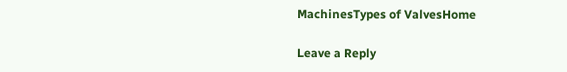MachinesTypes of ValvesHome

Leave a Reply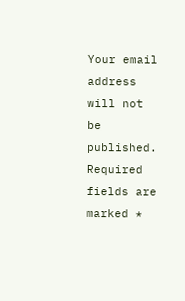Your email address will not be published. Required fields are marked *